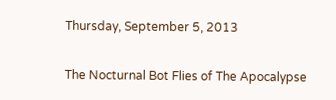Thursday, September 5, 2013

The Nocturnal Bot Flies of The Apocalypse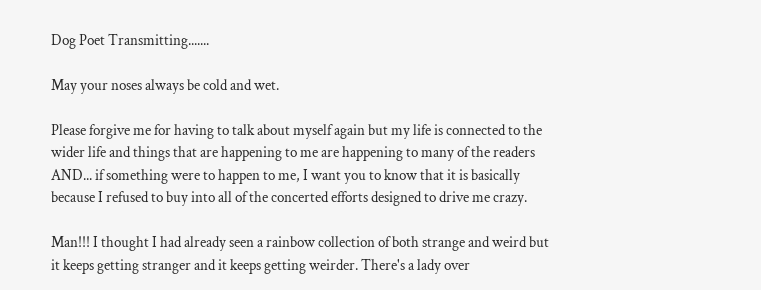Dog Poet Transmitting.......

May your noses always be cold and wet.

Please forgive me for having to talk about myself again but my life is connected to the wider life and things that are happening to me are happening to many of the readers AND... if something were to happen to me, I want you to know that it is basically because I refused to buy into all of the concerted efforts designed to drive me crazy.

Man!!! I thought I had already seen a rainbow collection of both strange and weird but it keeps getting stranger and it keeps getting weirder. There's a lady over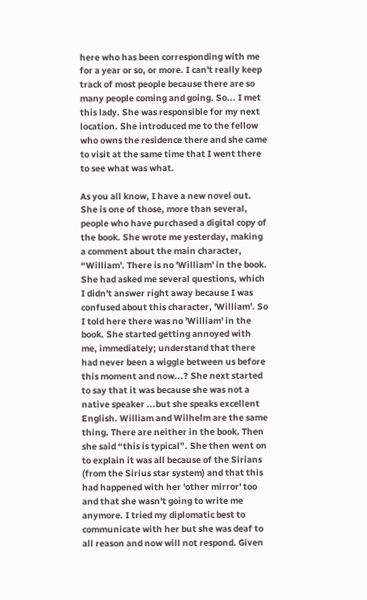here who has been corresponding with me for a year or so, or more. I can't really keep track of most people because there are so many people coming and going. So... I met this lady. She was responsible for my next location. She introduced me to the fellow who owns the residence there and she came to visit at the same time that I went there to see what was what.

As you all know, I have a new novel out. She is one of those, more than several, people who have purchased a digital copy of the book. She wrote me yesterday, making a comment about the main character, “William'. There is no 'William' in the book. She had asked me several questions, which I didn't answer right away because I was confused about this character, 'William'. So I told here there was no 'William' in the book. She started getting annoyed with me, immediately; understand that there had never been a wiggle between us before this moment and now...? She next started to say that it was because she was not a native speaker ...but she speaks excellent English. William and Wilhelm are the same thing. There are neither in the book. Then she said “this is typical”. She then went on to explain it was all because of the Sirians (from the Sirius star system) and that this had happened with her 'other mirror' too and that she wasn't going to write me anymore. I tried my diplomatic best to communicate with her but she was deaf to all reason and now will not respond. Given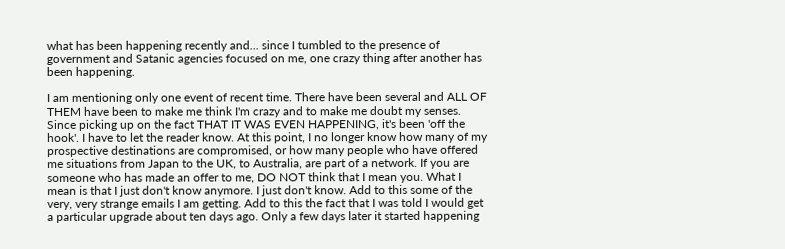what has been happening recently and... since I tumbled to the presence of government and Satanic agencies focused on me, one crazy thing after another has been happening.

I am mentioning only one event of recent time. There have been several and ALL OF THEM have been to make me think I'm crazy and to make me doubt my senses. Since picking up on the fact THAT IT WAS EVEN HAPPENING, it's been 'off the hook'. I have to let the reader know. At this point, I no longer know how many of my prospective destinations are compromised, or how many people who have offered me situations from Japan to the UK, to Australia, are part of a network. If you are someone who has made an offer to me, DO NOT think that I mean you. What I mean is that I just don't know anymore. I just don't know. Add to this some of the very, very strange emails I am getting. Add to this the fact that I was told I would get a particular upgrade about ten days ago. Only a few days later it started happening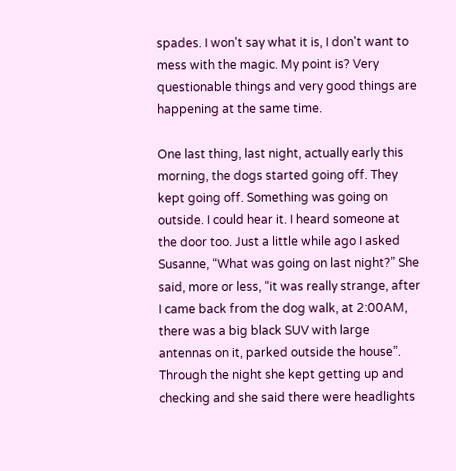spades. I won't say what it is, I don't want to mess with the magic. My point is? Very questionable things and very good things are happening at the same time.

One last thing, last night, actually early this morning, the dogs started going off. They kept going off. Something was going on outside. I could hear it. I heard someone at the door too. Just a little while ago I asked Susanne, “What was going on last night?” She said, more or less, “it was really strange, after I came back from the dog walk, at 2:00AM, there was a big black SUV with large antennas on it, parked outside the house”. Through the night she kept getting up and checking and she said there were headlights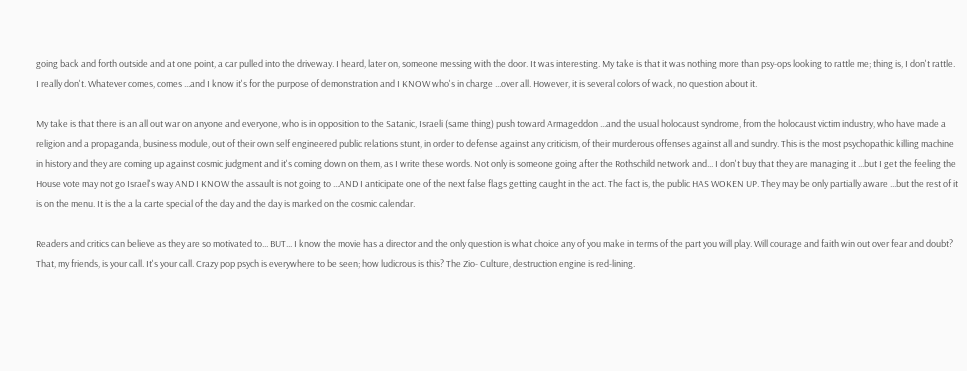going back and forth outside and at one point, a car pulled into the driveway. I heard, later on, someone messing with the door. It was interesting. My take is that it was nothing more than psy-ops looking to rattle me; thing is, I don't rattle. I really don't. Whatever comes, comes ...and I know it's for the purpose of demonstration and I KNOW who's in charge ...over all. However, it is several colors of wack, no question about it.

My take is that there is an all out war on anyone and everyone, who is in opposition to the Satanic, Israeli (same thing) push toward Armageddon ...and the usual holocaust syndrome, from the holocaust victim industry, who have made a religion and a propaganda, business module, out of their own self engineered public relations stunt, in order to defense against any criticism, of their murderous offenses against all and sundry. This is the most psychopathic killing machine in history and they are coming up against cosmic judgment and it's coming down on them, as I write these words. Not only is someone going after the Rothschild network and... I don't buy that they are managing it ...but I get the feeling the House vote may not go Israel's way AND I KNOW the assault is not going to ...AND I anticipate one of the next false flags getting caught in the act. The fact is, the public HAS WOKEN UP. They may be only partially aware ...but the rest of it is on the menu. It is the a la carte special of the day and the day is marked on the cosmic calendar.

Readers and critics can believe as they are so motivated to... BUT... I know the movie has a director and the only question is what choice any of you make in terms of the part you will play. Will courage and faith win out over fear and doubt? That, my friends, is your call. It's your call. Crazy pop psych is everywhere to be seen; how ludicrous is this? The Zio- Culture, destruction engine is red-lining.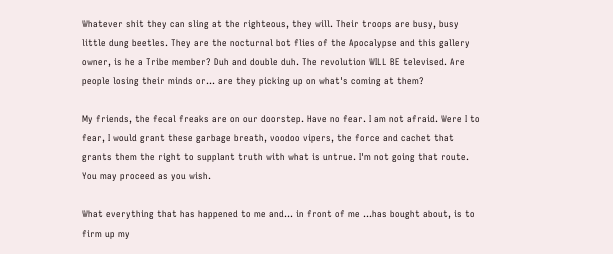Whatever shit they can sling at the righteous, they will. Their troops are busy, busy little dung beetles. They are the nocturnal bot flies of the Apocalypse and this gallery owner, is he a Tribe member? Duh and double duh. The revolution WILL BE televised. Are people losing their minds or... are they picking up on what's coming at them?

My friends, the fecal freaks are on our doorstep. Have no fear. I am not afraid. Were I to fear, I would grant these garbage breath, voodoo vipers, the force and cachet that grants them the right to supplant truth with what is untrue. I'm not going that route. You may proceed as you wish.

What everything that has happened to me and... in front of me ...has bought about, is to firm up my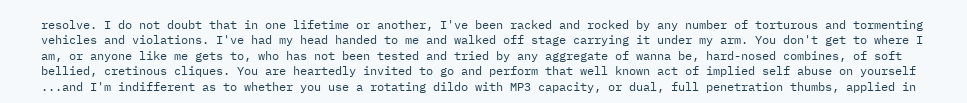resolve. I do not doubt that in one lifetime or another, I've been racked and rocked by any number of torturous and tormenting vehicles and violations. I've had my head handed to me and walked off stage carrying it under my arm. You don't get to where I am, or anyone like me gets to, who has not been tested and tried by any aggregate of wanna be, hard-nosed combines, of soft bellied, cretinous cliques. You are heartedly invited to go and perform that well known act of implied self abuse on yourself ...and I'm indifferent as to whether you use a rotating dildo with MP3 capacity, or dual, full penetration thumbs, applied in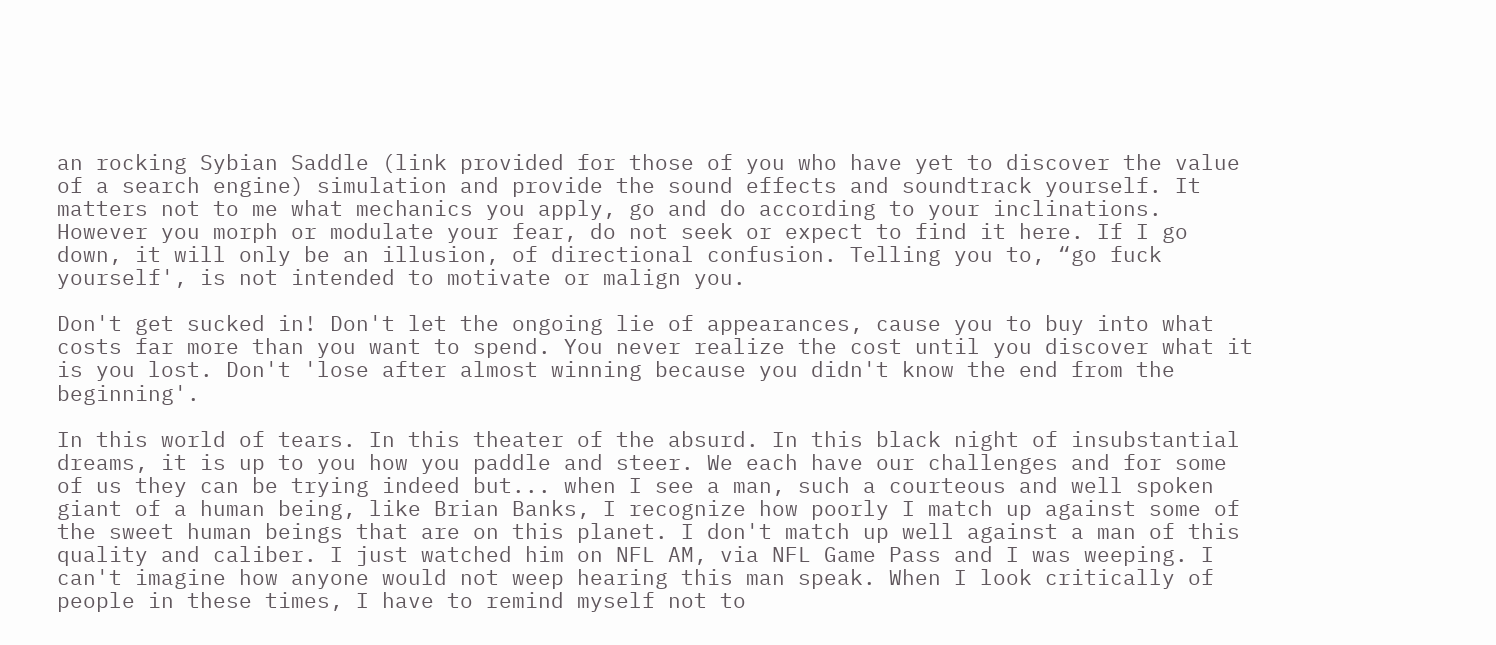an rocking Sybian Saddle (link provided for those of you who have yet to discover the value of a search engine) simulation and provide the sound effects and soundtrack yourself. It matters not to me what mechanics you apply, go and do according to your inclinations. However you morph or modulate your fear, do not seek or expect to find it here. If I go down, it will only be an illusion, of directional confusion. Telling you to, “go fuck yourself', is not intended to motivate or malign you.

Don't get sucked in! Don't let the ongoing lie of appearances, cause you to buy into what costs far more than you want to spend. You never realize the cost until you discover what it is you lost. Don't 'lose after almost winning because you didn't know the end from the beginning'.

In this world of tears. In this theater of the absurd. In this black night of insubstantial dreams, it is up to you how you paddle and steer. We each have our challenges and for some of us they can be trying indeed but... when I see a man, such a courteous and well spoken giant of a human being, like Brian Banks, I recognize how poorly I match up against some of the sweet human beings that are on this planet. I don't match up well against a man of this quality and caliber. I just watched him on NFL AM, via NFL Game Pass and I was weeping. I can't imagine how anyone would not weep hearing this man speak. When I look critically of people in these times, I have to remind myself not to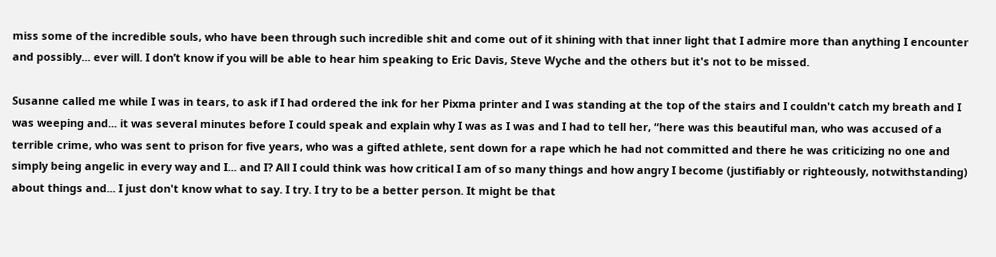miss some of the incredible souls, who have been through such incredible shit and come out of it shining with that inner light that I admire more than anything I encounter and possibly... ever will. I don’t know if you will be able to hear him speaking to Eric Davis, Steve Wyche and the others but it's not to be missed.

Susanne called me while I was in tears, to ask if I had ordered the ink for her Pixma printer and I was standing at the top of the stairs and I couldn't catch my breath and I was weeping and... it was several minutes before I could speak and explain why I was as I was and I had to tell her, “here was this beautiful man, who was accused of a terrible crime, who was sent to prison for five years, who was a gifted athlete, sent down for a rape which he had not committed and there he was criticizing no one and simply being angelic in every way and I... and I? All I could think was how critical I am of so many things and how angry I become (justifiably or righteously, notwithstanding) about things and... I just don't know what to say. I try. I try to be a better person. It might be that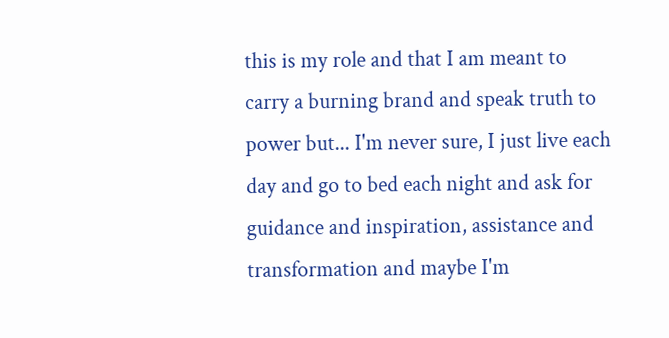this is my role and that I am meant to carry a burning brand and speak truth to power but... I'm never sure, I just live each day and go to bed each night and ask for guidance and inspiration, assistance and transformation and maybe I'm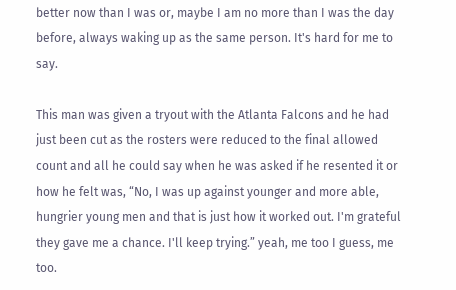better now than I was or, maybe I am no more than I was the day before, always waking up as the same person. It's hard for me to say.

This man was given a tryout with the Atlanta Falcons and he had just been cut as the rosters were reduced to the final allowed count and all he could say when he was asked if he resented it or how he felt was, “No, I was up against younger and more able, hungrier young men and that is just how it worked out. I'm grateful they gave me a chance. I'll keep trying.” yeah, me too I guess, me too.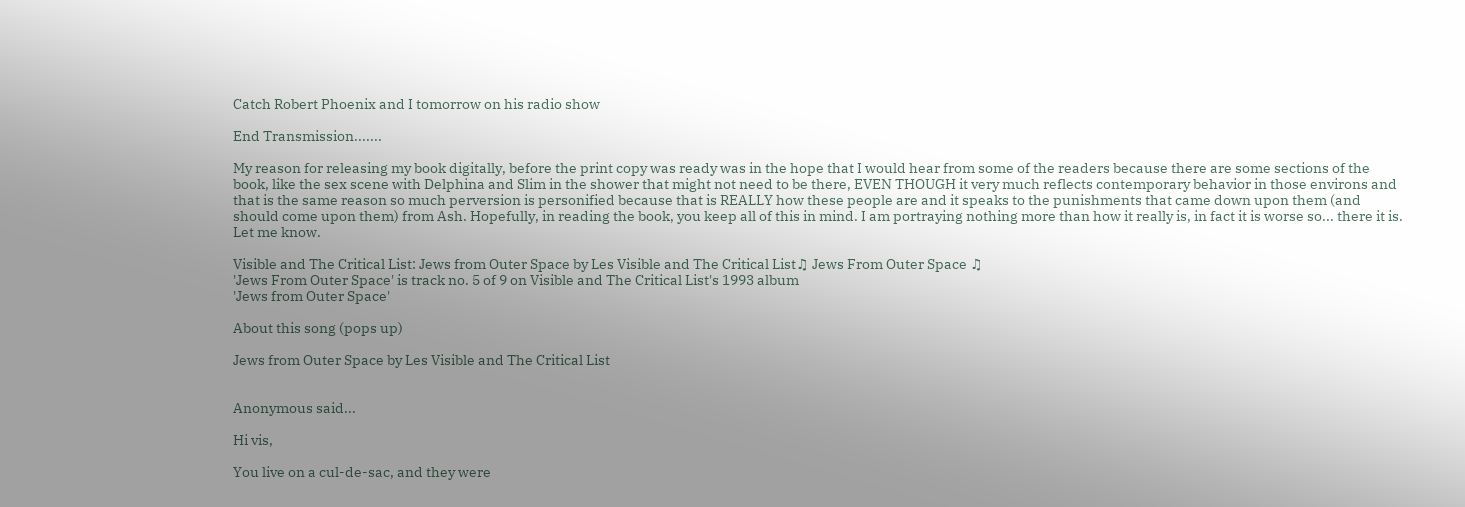Catch Robert Phoenix and I tomorrow on his radio show

End Transmission.......

My reason for releasing my book digitally, before the print copy was ready was in the hope that I would hear from some of the readers because there are some sections of the book, like the sex scene with Delphina and Slim in the shower that might not need to be there, EVEN THOUGH it very much reflects contemporary behavior in those environs and that is the same reason so much perversion is personified because that is REALLY how these people are and it speaks to the punishments that came down upon them (and should come upon them) from Ash. Hopefully, in reading the book, you keep all of this in mind. I am portraying nothing more than how it really is, in fact it is worse so... there it is. Let me know.

Visible and The Critical List: Jews from Outer Space by Les Visible and The Critical List♫ Jews From Outer Space ♫
'Jews From Outer Space' is track no. 5 of 9 on Visible and The Critical List's 1993 album
'Jews from Outer Space'

About this song (pops up)

Jews from Outer Space by Les Visible and The Critical List


Anonymous said...

Hi vis,

You live on a cul-de-sac, and they were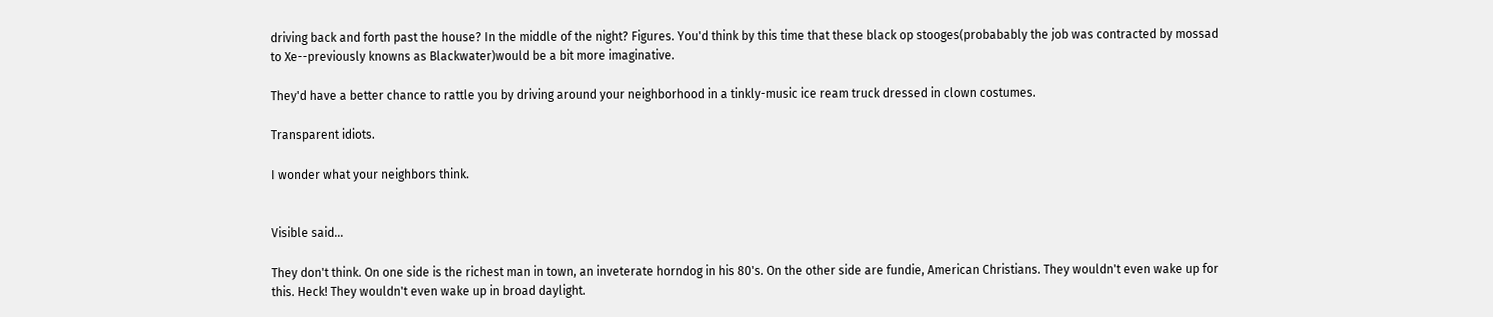driving back and forth past the house? In the middle of the night? Figures. You'd think by this time that these black op stooges(probabably the job was contracted by mossad to Xe--previously knowns as Blackwater)would be a bit more imaginative.

They'd have a better chance to rattle you by driving around your neighborhood in a tinkly-music ice ream truck dressed in clown costumes.

Transparent idiots.

I wonder what your neighbors think.


Visible said...

They don't think. On one side is the richest man in town, an inveterate horndog in his 80's. On the other side are fundie, American Christians. They wouldn't even wake up for this. Heck! They wouldn't even wake up in broad daylight.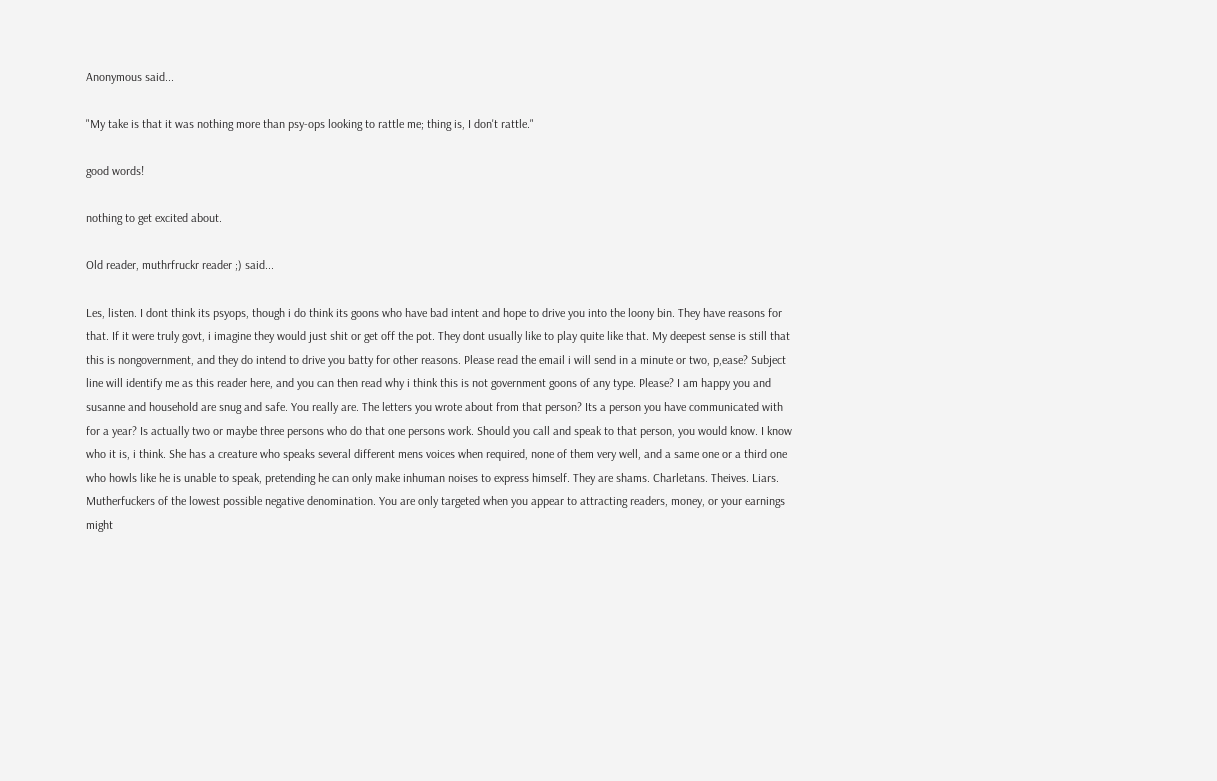Anonymous said...

"My take is that it was nothing more than psy-ops looking to rattle me; thing is, I don't rattle."

good words!

nothing to get excited about.

Old reader, muthrfruckr reader ;) said...

Les, listen. I dont think its psyops, though i do think its goons who have bad intent and hope to drive you into the loony bin. They have reasons for that. If it were truly govt, i imagine they would just shit or get off the pot. They dont usually like to play quite like that. My deepest sense is still that this is nongovernment, and they do intend to drive you batty for other reasons. Please read the email i will send in a minute or two, p,ease? Subject line will identify me as this reader here, and you can then read why i think this is not government goons of any type. Please? I am happy you and susanne and household are snug and safe. You really are. The letters you wrote about from that person? Its a person you have communicated with for a year? Is actually two or maybe three persons who do that one persons work. Should you call and speak to that person, you would know. I know who it is, i think. She has a creature who speaks several different mens voices when required, none of them very well, and a same one or a third one who howls like he is unable to speak, pretending he can only make inhuman noises to express himself. They are shams. Charletans. Theives. Liars. Mutherfuckers of the lowest possible negative denomination. You are only targeted when you appear to attracting readers, money, or your earnings might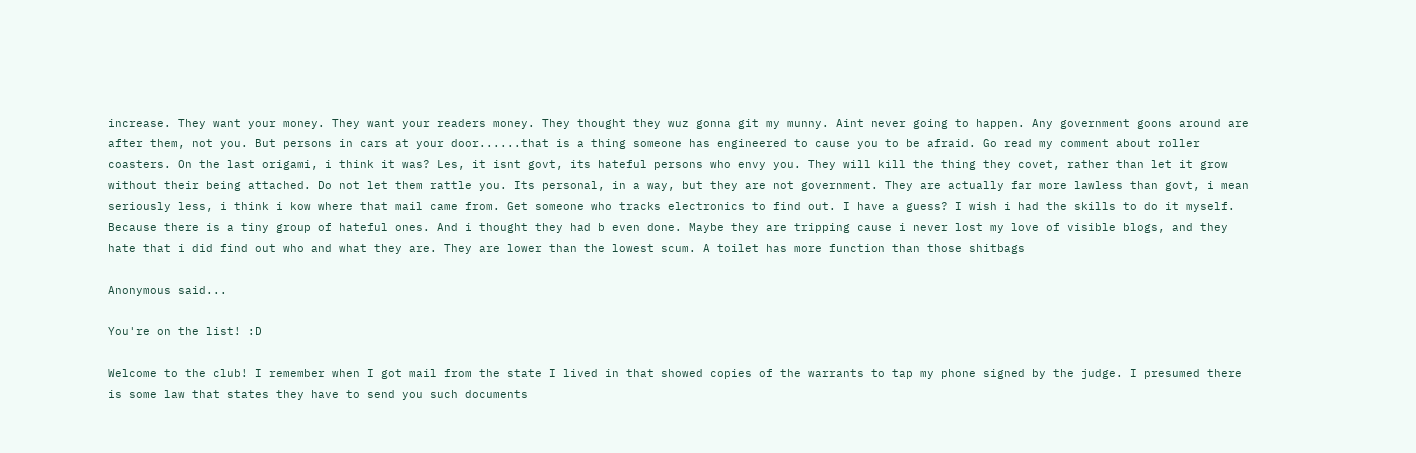increase. They want your money. They want your readers money. They thought they wuz gonna git my munny. Aint never going to happen. Any government goons around are after them, not you. But persons in cars at your door......that is a thing someone has engineered to cause you to be afraid. Go read my comment about roller coasters. On the last origami, i think it was? Les, it isnt govt, its hateful persons who envy you. They will kill the thing they covet, rather than let it grow without their being attached. Do not let them rattle you. Its personal, in a way, but they are not government. They are actually far more lawless than govt, i mean seriously less, i think i kow where that mail came from. Get someone who tracks electronics to find out. I have a guess? I wish i had the skills to do it myself. Because there is a tiny group of hateful ones. And i thought they had b even done. Maybe they are tripping cause i never lost my love of visible blogs, and they hate that i did find out who and what they are. They are lower than the lowest scum. A toilet has more function than those shitbags

Anonymous said...

You're on the list! :D

Welcome to the club! I remember when I got mail from the state I lived in that showed copies of the warrants to tap my phone signed by the judge. I presumed there is some law that states they have to send you such documents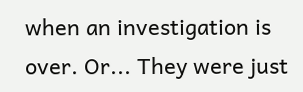when an investigation is over. Or... They were just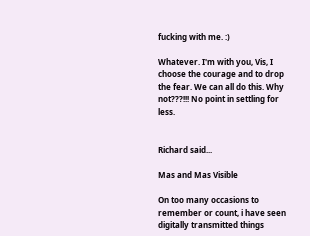fucking with me. :)

Whatever. I'm with you, Vis, I choose the courage and to drop the fear. We can all do this. Why not???!!! No point in settling for less.


Richard said...

Mas and Mas Visible

On too many occasions to remember or count, i have seen digitally transmitted things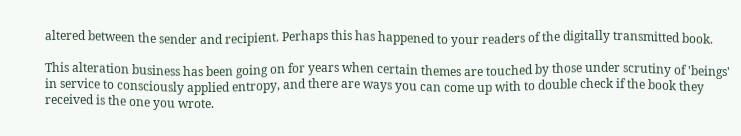altered between the sender and recipient. Perhaps this has happened to your readers of the digitally transmitted book.

This alteration business has been going on for years when certain themes are touched by those under scrutiny of 'beings' in service to consciously applied entropy, and there are ways you can come up with to double check if the book they received is the one you wrote.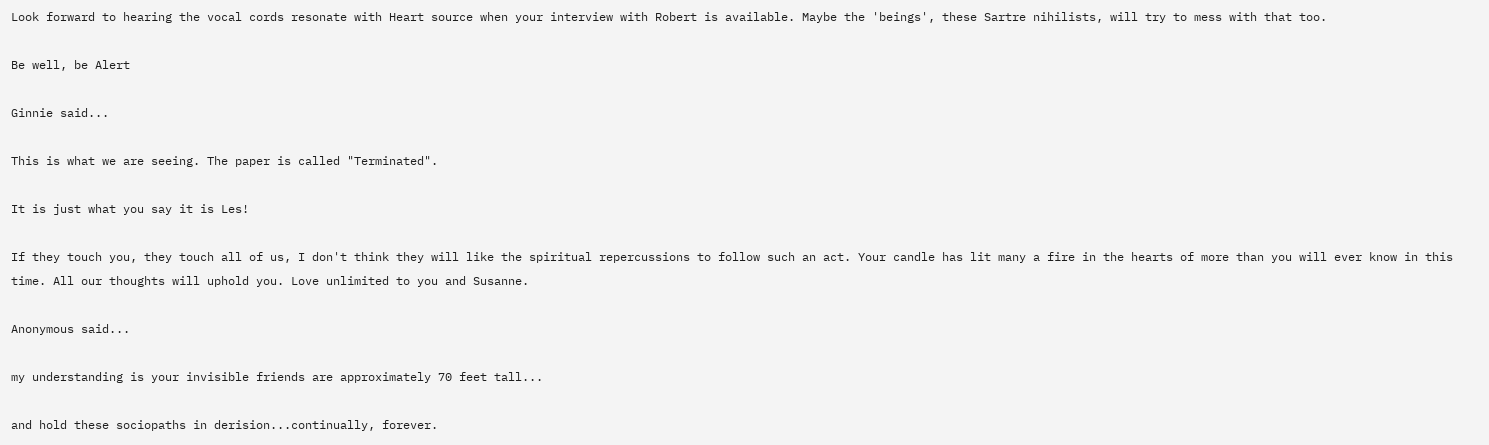Look forward to hearing the vocal cords resonate with Heart source when your interview with Robert is available. Maybe the 'beings', these Sartre nihilists, will try to mess with that too.

Be well, be Alert

Ginnie said...

This is what we are seeing. The paper is called "Terminated".

It is just what you say it is Les!

If they touch you, they touch all of us, I don't think they will like the spiritual repercussions to follow such an act. Your candle has lit many a fire in the hearts of more than you will ever know in this time. All our thoughts will uphold you. Love unlimited to you and Susanne.

Anonymous said...

my understanding is your invisible friends are approximately 70 feet tall...

and hold these sociopaths in derision...continually, forever.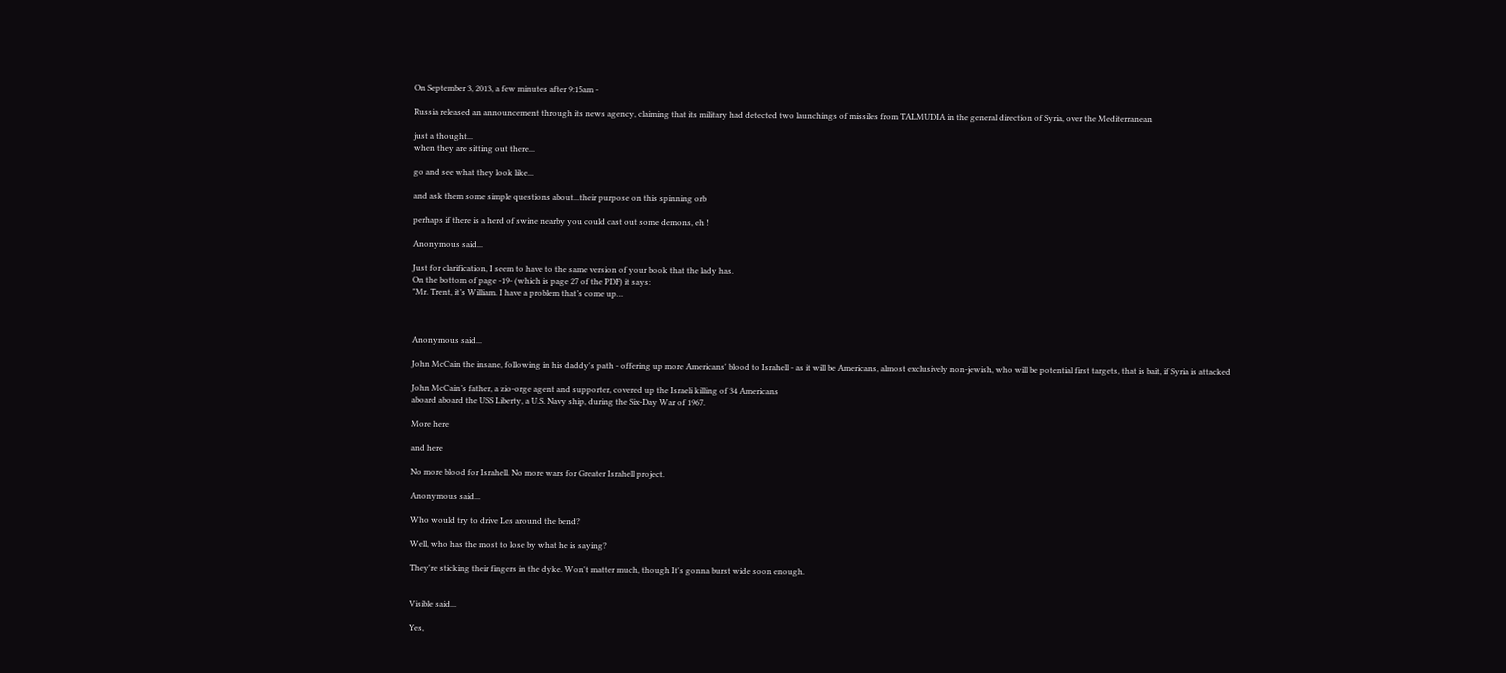On September 3, 2013, a few minutes after 9:15am -

Russia released an announcement through its news agency, claiming that its military had detected two launchings of missiles from TALMUDIA in the general direction of Syria, over the Mediterranean

just a thought...
when they are sitting out there...

go and see what they look like...

and ask them some simple questions about...their purpose on this spinning orb

perhaps if there is a herd of swine nearby you could cast out some demons, eh !

Anonymous said...

Just for clarification, I seem to have to the same version of your book that the lady has.
On the bottom of page -19- (which is page 27 of the PDF) it says:
"Mr. Trent, it’s William. I have a problem that’s come up…



Anonymous said...

John McCain the insane, following in his daddy's path - offering up more Americans' blood to Israhell - as it will be Americans, almost exclusively non-jewish, who will be potential first targets, that is bait, if Syria is attacked

John McCain’s father, a zio-orge agent and supporter, covered up the Israeli killing of 34 Americans
aboard aboard the USS Liberty, a U.S. Navy ship, during the Six-Day War of 1967.

More here

and here

No more blood for Israhell. No more wars for Greater Israhell project.

Anonymous said...

Who would try to drive Les around the bend?

Well, who has the most to lose by what he is saying?

They're sticking their fingers in the dyke. Won't matter much, though It's gonna burst wide soon enough.


Visible said...

Yes,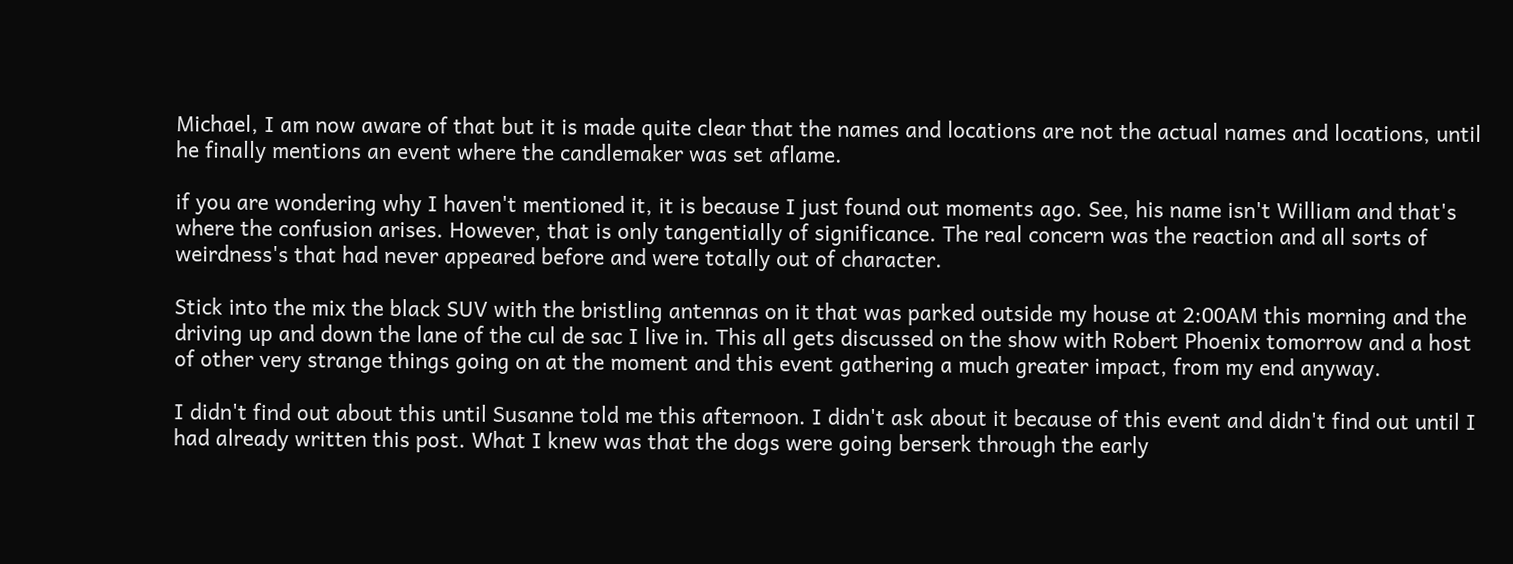Michael, I am now aware of that but it is made quite clear that the names and locations are not the actual names and locations, until he finally mentions an event where the candlemaker was set aflame.

if you are wondering why I haven't mentioned it, it is because I just found out moments ago. See, his name isn't William and that's where the confusion arises. However, that is only tangentially of significance. The real concern was the reaction and all sorts of weirdness's that had never appeared before and were totally out of character.

Stick into the mix the black SUV with the bristling antennas on it that was parked outside my house at 2:00AM this morning and the driving up and down the lane of the cul de sac I live in. This all gets discussed on the show with Robert Phoenix tomorrow and a host of other very strange things going on at the moment and this event gathering a much greater impact, from my end anyway.

I didn't find out about this until Susanne told me this afternoon. I didn't ask about it because of this event and didn't find out until I had already written this post. What I knew was that the dogs were going berserk through the early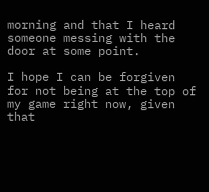morning and that I heard someone messing with the door at some point.

I hope I can be forgiven for not being at the top of my game right now, given that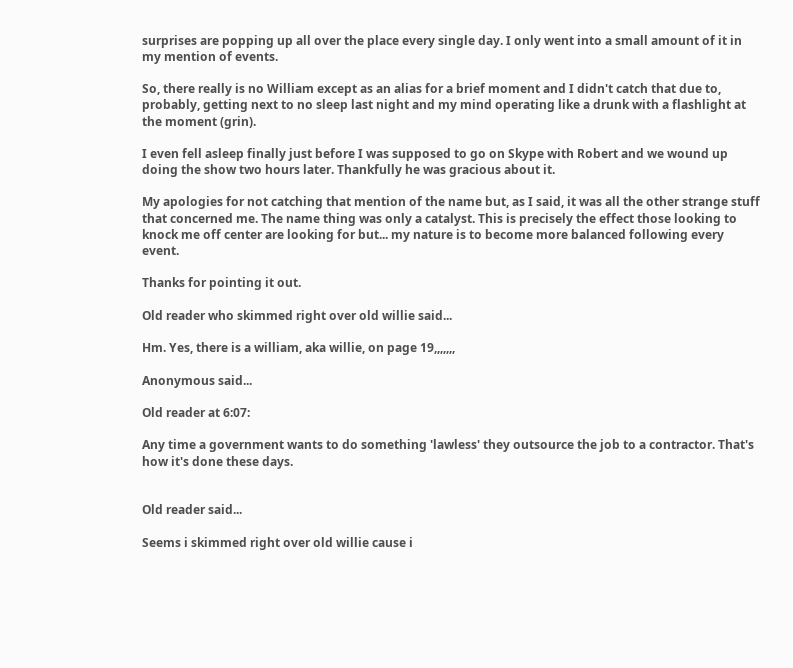surprises are popping up all over the place every single day. I only went into a small amount of it in my mention of events.

So, there really is no William except as an alias for a brief moment and I didn't catch that due to, probably, getting next to no sleep last night and my mind operating like a drunk with a flashlight at the moment (grin).

I even fell asleep finally just before I was supposed to go on Skype with Robert and we wound up doing the show two hours later. Thankfully he was gracious about it.

My apologies for not catching that mention of the name but, as I said, it was all the other strange stuff that concerned me. The name thing was only a catalyst. This is precisely the effect those looking to knock me off center are looking for but... my nature is to become more balanced following every event.

Thanks for pointing it out.

Old reader who skimmed right over old willie said...

Hm. Yes, there is a william, aka willie, on page 19,,,,,,,

Anonymous said...

Old reader at 6:07:

Any time a government wants to do something 'lawless' they outsource the job to a contractor. That's how it's done these days.


Old reader said...

Seems i skimmed right over old willie cause i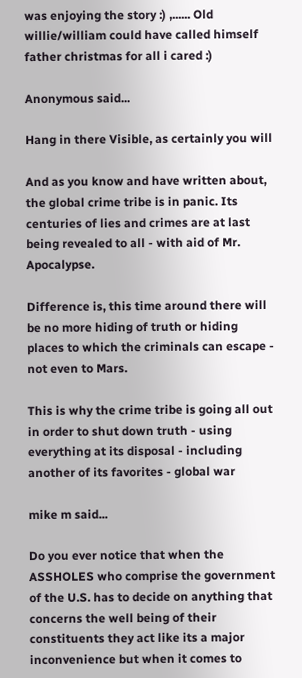was enjoying the story :) ,...... Old willie/william could have called himself father christmas for all i cared :)

Anonymous said...

Hang in there Visible, as certainly you will

And as you know and have written about, the global crime tribe is in panic. Its centuries of lies and crimes are at last being revealed to all - with aid of Mr. Apocalypse.

Difference is, this time around there will be no more hiding of truth or hiding places to which the criminals can escape - not even to Mars.

This is why the crime tribe is going all out in order to shut down truth - using everything at its disposal - including another of its favorites - global war

mike m said...

Do you ever notice that when the ASSHOLES who comprise the government of the U.S. has to decide on anything that concerns the well being of their constituents they act like its a major inconvenience but when it comes to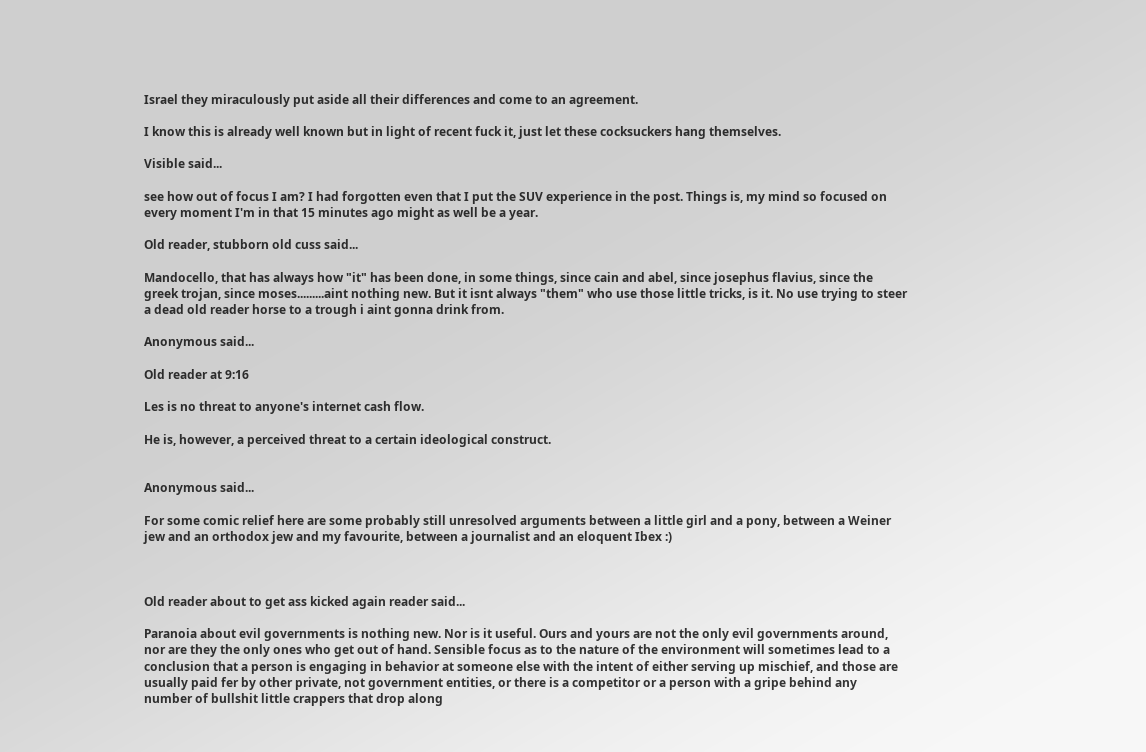Israel they miraculously put aside all their differences and come to an agreement.

I know this is already well known but in light of recent fuck it, just let these cocksuckers hang themselves.

Visible said...

see how out of focus I am? I had forgotten even that I put the SUV experience in the post. Things is, my mind so focused on every moment I'm in that 15 minutes ago might as well be a year.

Old reader, stubborn old cuss said...

Mandocello, that has always how "it" has been done, in some things, since cain and abel, since josephus flavius, since the greek trojan, since moses.........aint nothing new. But it isnt always "them" who use those little tricks, is it. No use trying to steer a dead old reader horse to a trough i aint gonna drink from.

Anonymous said...

Old reader at 9:16

Les is no threat to anyone's internet cash flow.

He is, however, a perceived threat to a certain ideological construct.


Anonymous said...

For some comic relief here are some probably still unresolved arguments between a little girl and a pony, between a Weiner jew and an orthodox jew and my favourite, between a journalist and an eloquent Ibex :)



Old reader about to get ass kicked again reader said...

Paranoia about evil governments is nothing new. Nor is it useful. Ours and yours are not the only evil governments around, nor are they the only ones who get out of hand. Sensible focus as to the nature of the environment will sometimes lead to a conclusion that a person is engaging in behavior at someone else with the intent of either serving up mischief, and those are usually paid fer by other private, not government entities, or there is a competitor or a person with a gripe behind any number of bullshit little crappers that drop along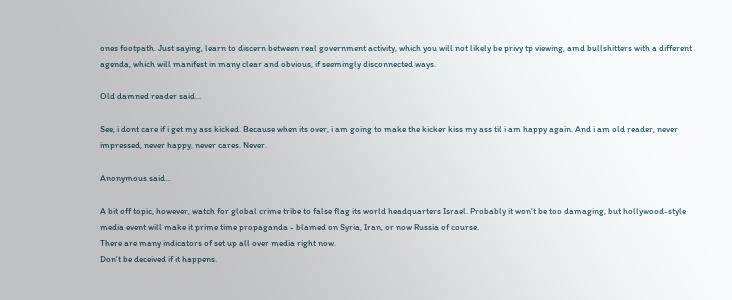ones footpath. Just saying, learn to discern between real government activity, which you will not likely be privy tp viewing, amd bullshitters with a different agenda, which will manifest in many clear and obvious, if seemingly disconnected ways.

Old damned reader said...

See, i dont care if i get my ass kicked. Because when its over, i am going to make the kicker kiss my ass til i am happy again. And i am old reader, never impressed, never happy, never cares. Never.

Anonymous said...

A bit off topic, however, watch for global crime tribe to false flag its world headquarters Israel. Probably it won't be too damaging, but hollywood-style media event will make it prime time propaganda - blamed on Syria, Iran, or now Russia of course.
There are many indicators of set up all over media right now.
Don't be deceived if it happens.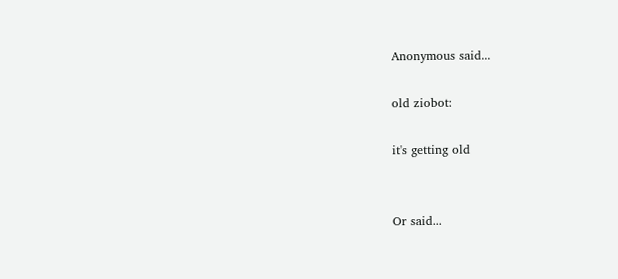Anonymous said...

old ziobot:

it's getting old


Or said...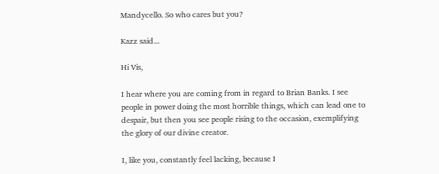Mandycello. So who cares but you?

Kazz said...

Hi Vis,

I hear where you are coming from in regard to Brian Banks. I see people in power doing the most horrible things, which can lead one to despair, but then you see people rising to the occasion, exemplifying the glory of our divine creator.

I, like you, constantly feel lacking, because I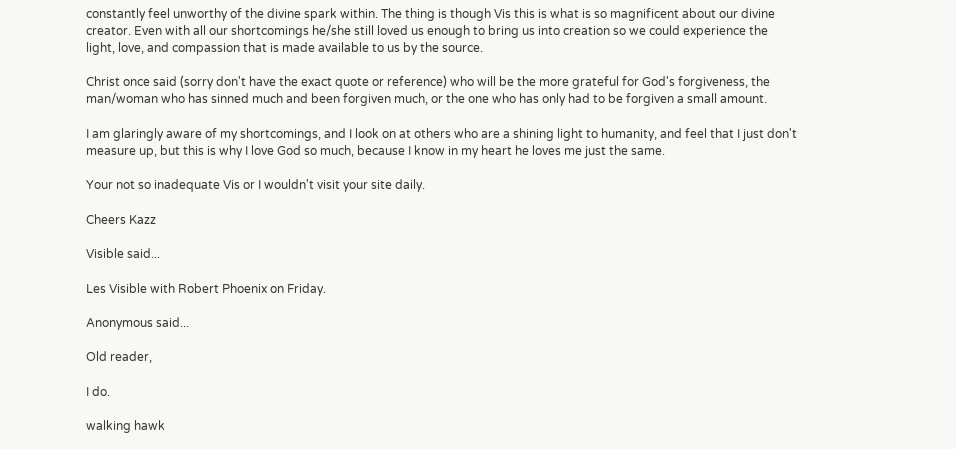constantly feel unworthy of the divine spark within. The thing is though Vis this is what is so magnificent about our divine creator. Even with all our shortcomings he/she still loved us enough to bring us into creation so we could experience the light, love, and compassion that is made available to us by the source.

Christ once said (sorry don't have the exact quote or reference) who will be the more grateful for God's forgiveness, the man/woman who has sinned much and been forgiven much, or the one who has only had to be forgiven a small amount.

I am glaringly aware of my shortcomings, and I look on at others who are a shining light to humanity, and feel that I just don't measure up, but this is why I love God so much, because I know in my heart he loves me just the same.

Your not so inadequate Vis or I wouldn't visit your site daily.

Cheers Kazz

Visible said...

Les Visible with Robert Phoenix on Friday.

Anonymous said...

Old reader,

I do.

walking hawk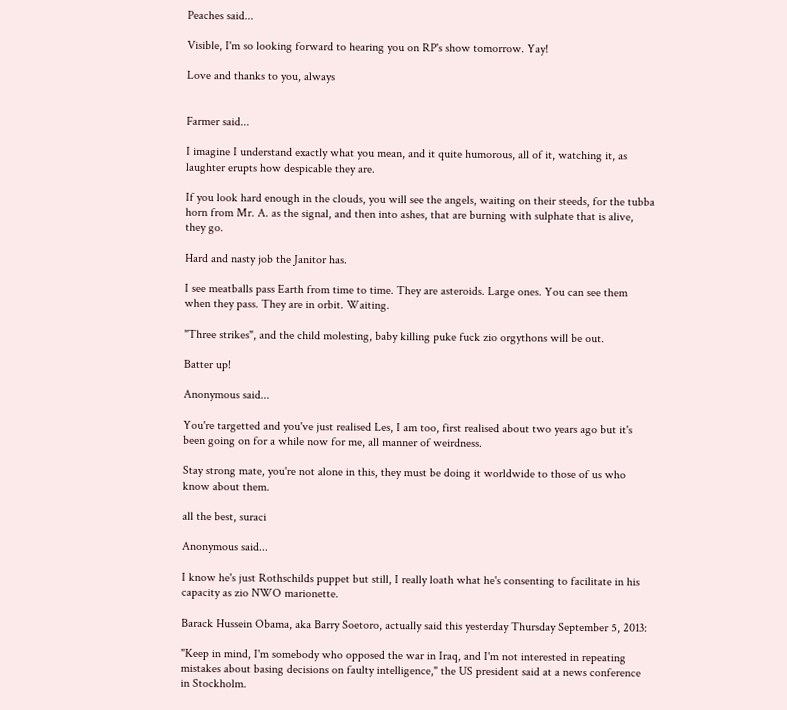Peaches said...

Visible, I'm so looking forward to hearing you on RP's show tomorrow. Yay!

Love and thanks to you, always


Farmer said...

I imagine I understand exactly what you mean, and it quite humorous, all of it, watching it, as laughter erupts how despicable they are.

If you look hard enough in the clouds, you will see the angels, waiting on their steeds, for the tubba horn from Mr. A. as the signal, and then into ashes, that are burning with sulphate that is alive, they go.

Hard and nasty job the Janitor has.

I see meatballs pass Earth from time to time. They are asteroids. Large ones. You can see them when they pass. They are in orbit. Waiting.

"Three strikes", and the child molesting, baby killing puke fuck zio orgythons will be out.

Batter up!

Anonymous said...

You're targetted and you've just realised Les, I am too, first realised about two years ago but it's been going on for a while now for me, all manner of weirdness.

Stay strong mate, you're not alone in this, they must be doing it worldwide to those of us who know about them.

all the best, suraci

Anonymous said...

I know he's just Rothschilds puppet but still, I really loath what he's consenting to facilitate in his capacity as zio NWO marionette.

Barack Hussein Obama, aka Barry Soetoro, actually said this yesterday Thursday September 5, 2013:

"Keep in mind, I'm somebody who opposed the war in Iraq, and I'm not interested in repeating mistakes about basing decisions on faulty intelligence," the US president said at a news conference in Stockholm.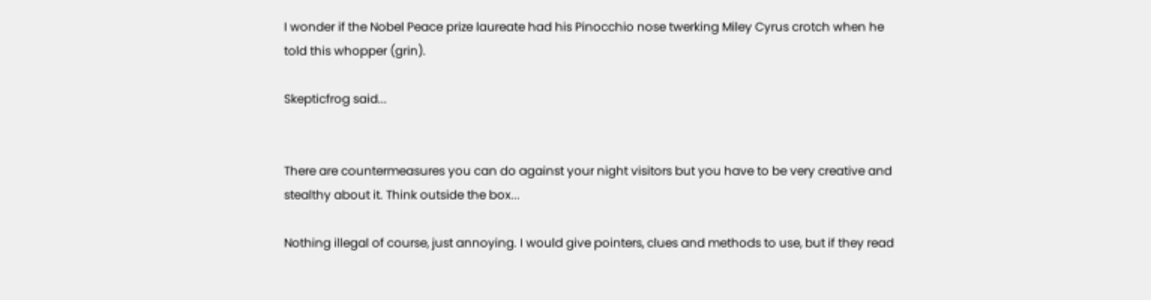I wonder if the Nobel Peace prize laureate had his Pinocchio nose twerking Miley Cyrus crotch when he told this whopper (grin).

Skepticfrog said...


There are countermeasures you can do against your night visitors but you have to be very creative and stealthy about it. Think outside the box...

Nothing illegal of course, just annoying. I would give pointers, clues and methods to use, but if they read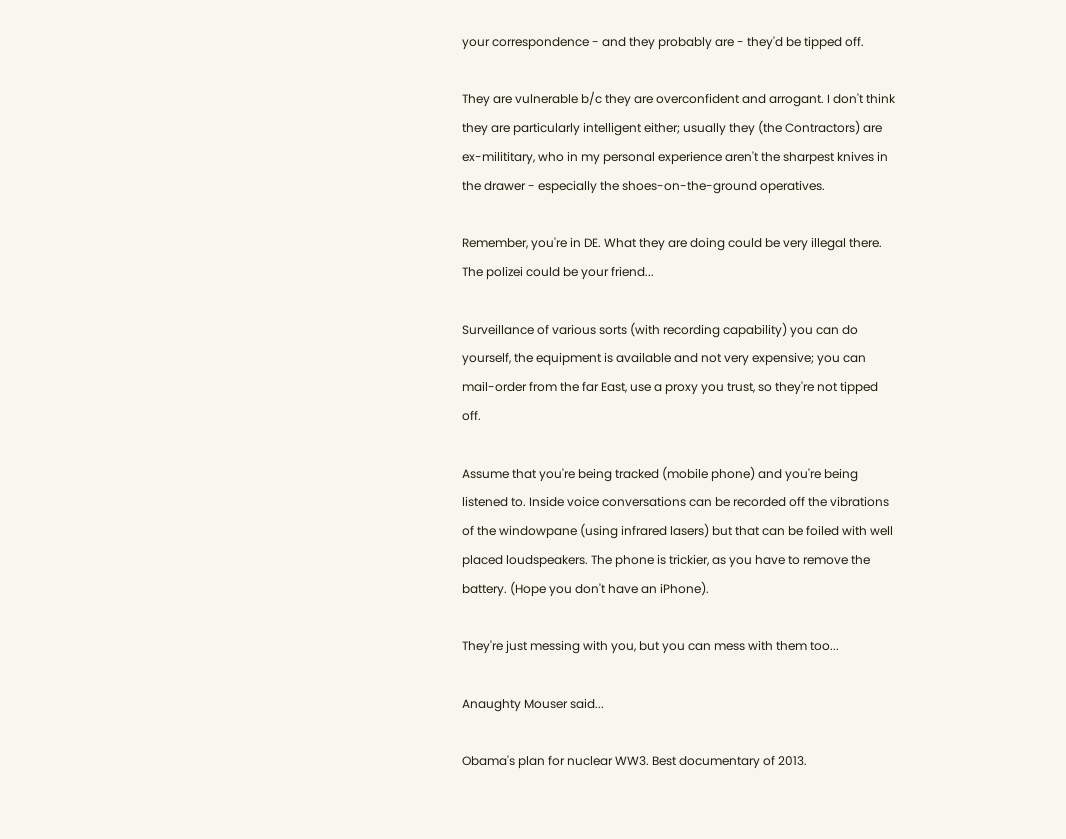your correspondence - and they probably are - they'd be tipped off.

They are vulnerable b/c they are overconfident and arrogant. I don't think they are particularly intelligent either; usually they (the Contractors) are ex-milititary, who in my personal experience aren't the sharpest knives in the drawer - especially the shoes-on-the-ground operatives.

Remember, you're in DE. What they are doing could be very illegal there. The polizei could be your friend...

Surveillance of various sorts (with recording capability) you can do yourself, the equipment is available and not very expensive; you can mail-order from the far East, use a proxy you trust, so they're not tipped off.

Assume that you're being tracked (mobile phone) and you're being listened to. Inside voice conversations can be recorded off the vibrations of the windowpane (using infrared lasers) but that can be foiled with well placed loudspeakers. The phone is trickier, as you have to remove the battery. (Hope you don't have an iPhone).

They're just messing with you, but you can mess with them too...

Anaughty Mouser said...

Obama's plan for nuclear WW3. Best documentary of 2013.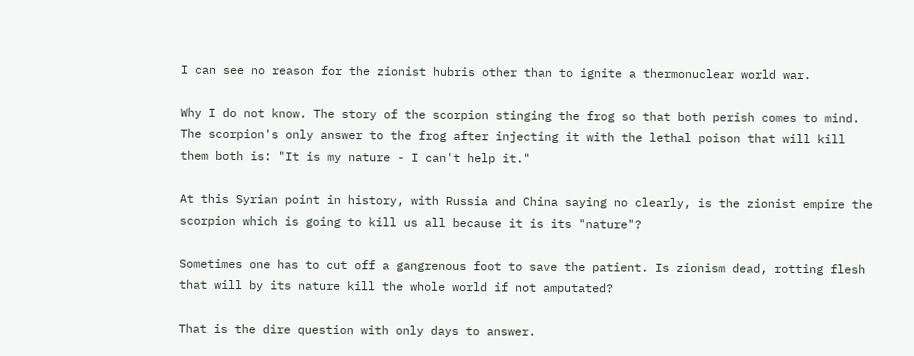I can see no reason for the zionist hubris other than to ignite a thermonuclear world war.

Why I do not know. The story of the scorpion stinging the frog so that both perish comes to mind. The scorpion's only answer to the frog after injecting it with the lethal poison that will kill them both is: "It is my nature - I can't help it."

At this Syrian point in history, with Russia and China saying no clearly, is the zionist empire the scorpion which is going to kill us all because it is its "nature"?

Sometimes one has to cut off a gangrenous foot to save the patient. Is zionism dead, rotting flesh that will by its nature kill the whole world if not amputated?

That is the dire question with only days to answer.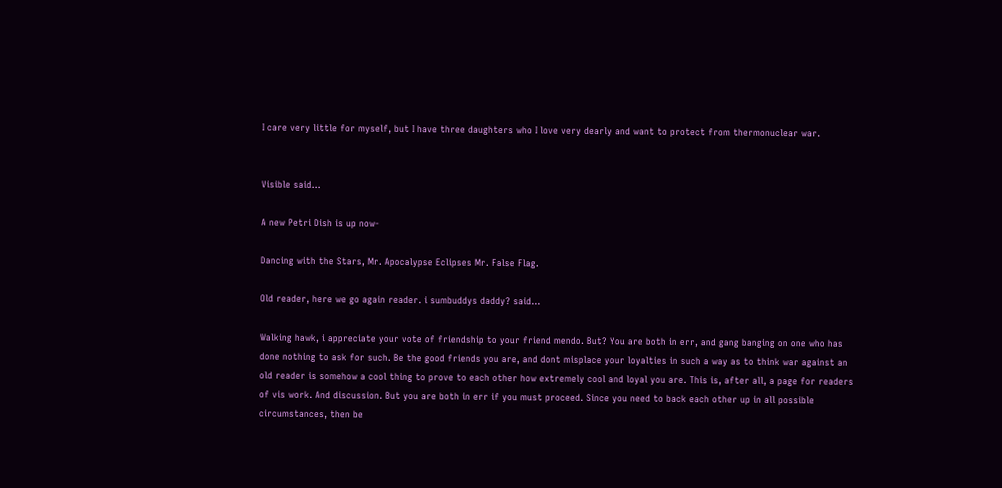I care very little for myself, but I have three daughters who I love very dearly and want to protect from thermonuclear war.


Visible said...

A new Petri Dish is up now-

Dancing with the Stars, Mr. Apocalypse Eclipses Mr. False Flag.

Old reader, here we go again reader. i sumbuddys daddy? said...

Walking hawk, i appreciate your vote of friendship to your friend mendo. But? You are both in err, and gang banging on one who has done nothing to ask for such. Be the good friends you are, and dont misplace your loyalties in such a way as to think war against an old reader is somehow a cool thing to prove to each other how extremely cool and loyal you are. This is, after all, a page for readers of vis work. And discussion. But you are both in err if you must proceed. Since you need to back each other up in all possible circumstances, then be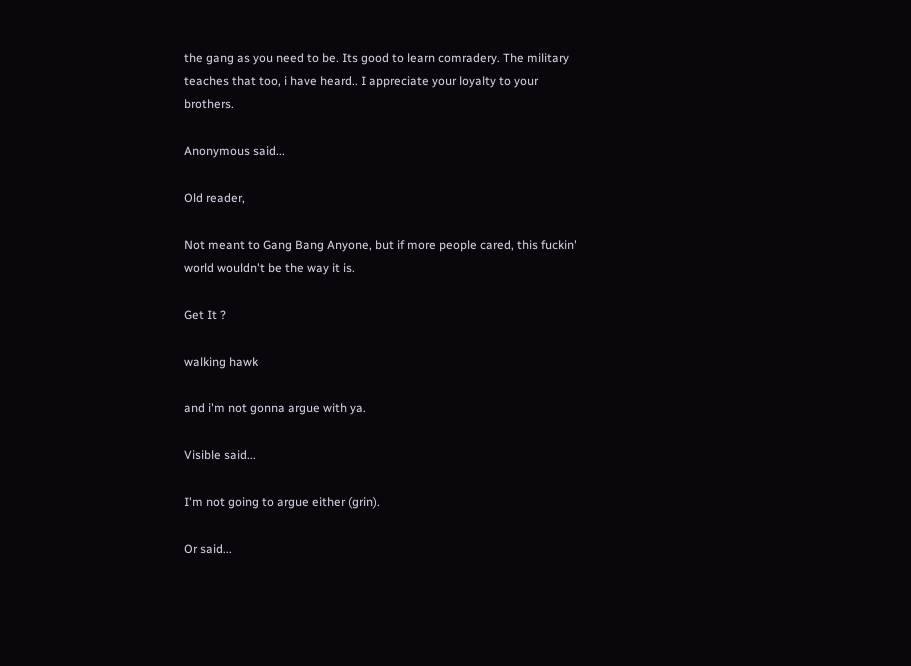the gang as you need to be. Its good to learn comradery. The military teaches that too, i have heard.. I appreciate your loyalty to your brothers.

Anonymous said...

Old reader,

Not meant to Gang Bang Anyone, but if more people cared, this fuckin' world wouldn't be the way it is.

Get It ?

walking hawk

and i'm not gonna argue with ya.

Visible said...

I'm not going to argue either (grin).

Or said...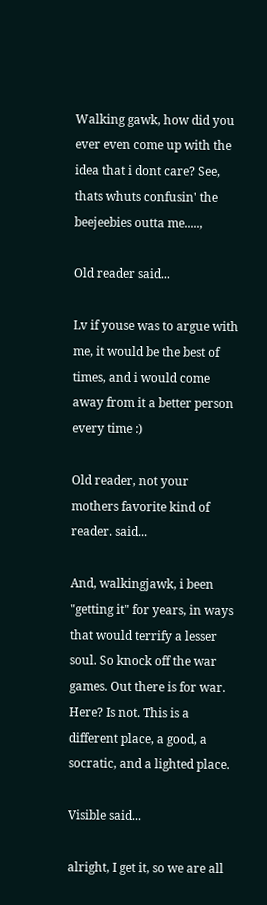Walking gawk, how did you ever even come up with the idea that i dont care? See, thats whuts confusin' the beejeebies outta me.....,

Old reader said...

Lv if youse was to argue with me, it would be the best of times, and i would come away from it a better person every time :)

Old reader, not your mothers favorite kind of reader. said...

And, walkingjawk, i been "getting it" for years, in ways that would terrify a lesser soul. So knock off the war games. Out there is for war. Here? Is not. This is a different place, a good, a socratic, and a lighted place.

Visible said...

alright, I get it, so we are all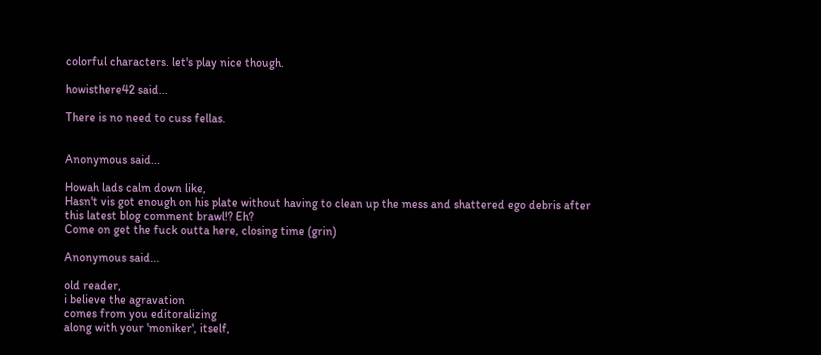colorful characters. let's play nice though.

howisthere42 said...

There is no need to cuss fellas.


Anonymous said...

Howah lads calm down like,
Hasn't vis got enough on his plate without having to clean up the mess and shattered ego debris after this latest blog comment brawl!? Eh?
Come on get the fuck outta here, closing time (grin)

Anonymous said...

old reader,
i believe the agravation
comes from you editoralizing
along with your 'moniker', itself,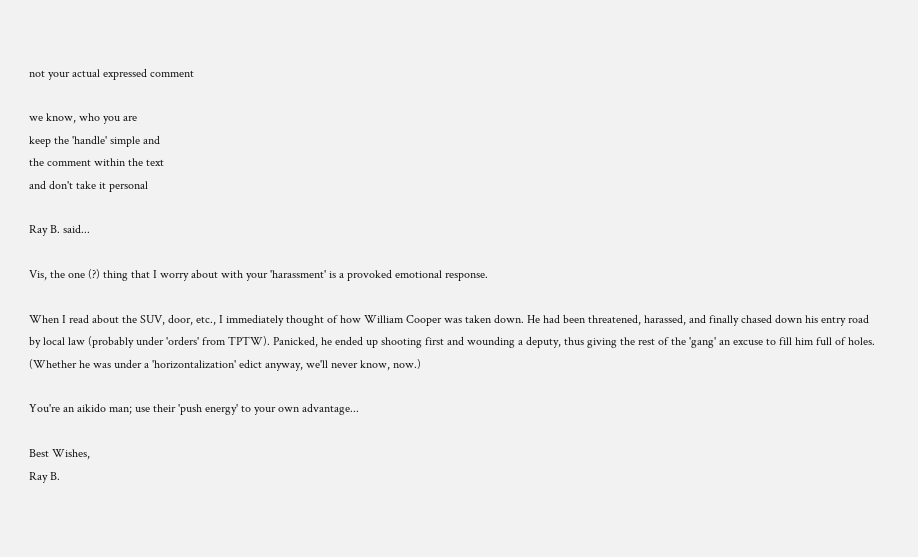not your actual expressed comment

we know, who you are
keep the 'handle' simple and
the comment within the text
and don't take it personal

Ray B. said...

Vis, the one (?) thing that I worry about with your 'harassment' is a provoked emotional response.

When I read about the SUV, door, etc., I immediately thought of how William Cooper was taken down. He had been threatened, harassed, and finally chased down his entry road by local law (probably under 'orders' from TPTW). Panicked, he ended up shooting first and wounding a deputy, thus giving the rest of the 'gang' an excuse to fill him full of holes. (Whether he was under a 'horizontalization' edict anyway, we'll never know, now.)

You're an aikido man; use their 'push energy' to your own advantage...

Best Wishes,
Ray B.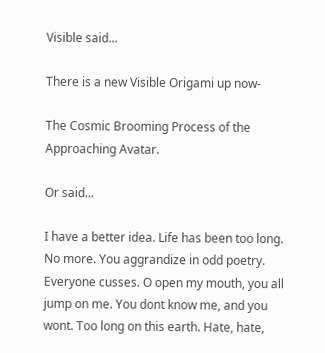Visible said...

There is a new Visible Origami up now-

The Cosmic Brooming Process of the Approaching Avatar.

Or said...

I have a better idea. Life has been too long. No more. You aggrandize in odd poetry. Everyone cusses. O open my mouth, you all jump on me. You dont know me, and you wont. Too long on this earth. Hate, hate,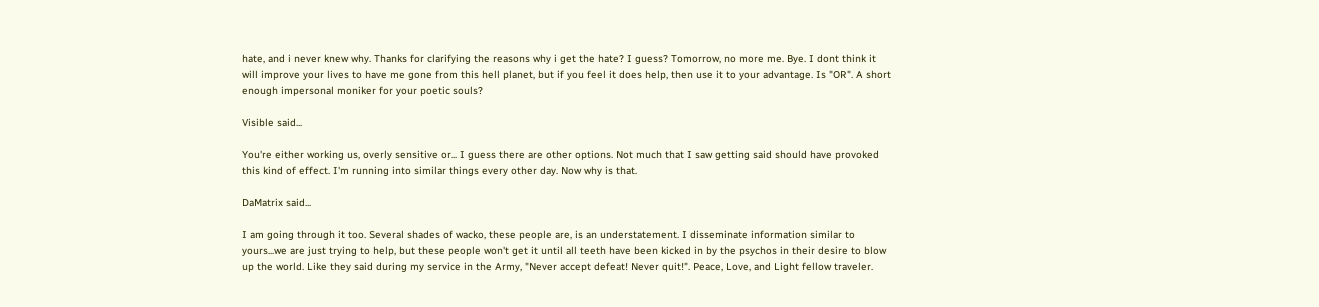hate, and i never knew why. Thanks for clarifying the reasons why i get the hate? I guess? Tomorrow, no more me. Bye. I dont think it will improve your lives to have me gone from this hell planet, but if you feel it does help, then use it to your advantage. Is "OR". A short enough impersonal moniker for your poetic souls?

Visible said...

You're either working us, overly sensitive or... I guess there are other options. Not much that I saw getting said should have provoked this kind of effect. I'm running into similar things every other day. Now why is that.

DaMatrix said...

I am going through it too. Several shades of wacko, these people are, is an understatement. I disseminate information similar to yours...we are just trying to help, but these people won't get it until all teeth have been kicked in by the psychos in their desire to blow up the world. Like they said during my service in the Army, "Never accept defeat! Never quit!". Peace, Love, and Light fellow traveler.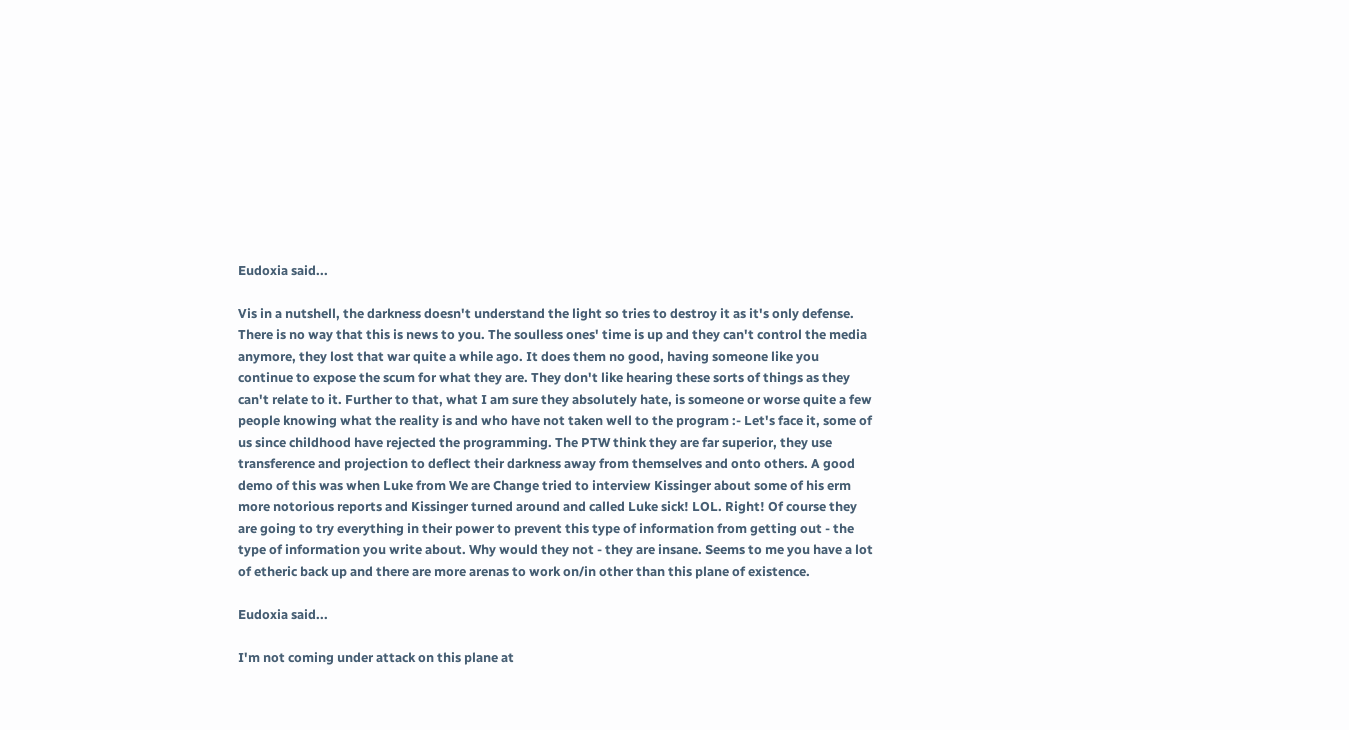Eudoxia said...

Vis in a nutshell, the darkness doesn't understand the light so tries to destroy it as it's only defense. There is no way that this is news to you. The soulless ones' time is up and they can't control the media anymore, they lost that war quite a while ago. It does them no good, having someone like you continue to expose the scum for what they are. They don't like hearing these sorts of things as they can't relate to it. Further to that, what I am sure they absolutely hate, is someone or worse quite a few people knowing what the reality is and who have not taken well to the program :- Let's face it, some of us since childhood have rejected the programming. The PTW think they are far superior, they use transference and projection to deflect their darkness away from themselves and onto others. A good demo of this was when Luke from We are Change tried to interview Kissinger about some of his erm more notorious reports and Kissinger turned around and called Luke sick! LOL. Right! Of course they are going to try everything in their power to prevent this type of information from getting out - the type of information you write about. Why would they not - they are insane. Seems to me you have a lot of etheric back up and there are more arenas to work on/in other than this plane of existence.

Eudoxia said...

I'm not coming under attack on this plane at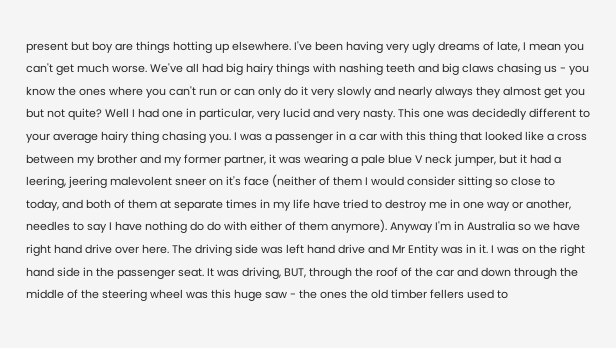present but boy are things hotting up elsewhere. I've been having very ugly dreams of late, I mean you can't get much worse. We've all had big hairy things with nashing teeth and big claws chasing us - you know the ones where you can't run or can only do it very slowly and nearly always they almost get you but not quite? Well I had one in particular, very lucid and very nasty. This one was decidedly different to your average hairy thing chasing you. I was a passenger in a car with this thing that looked like a cross between my brother and my former partner, it was wearing a pale blue V neck jumper, but it had a leering, jeering malevolent sneer on it's face (neither of them I would consider sitting so close to today, and both of them at separate times in my life have tried to destroy me in one way or another, needles to say I have nothing do do with either of them anymore). Anyway I'm in Australia so we have right hand drive over here. The driving side was left hand drive and Mr Entity was in it. I was on the right hand side in the passenger seat. It was driving, BUT, through the roof of the car and down through the middle of the steering wheel was this huge saw - the ones the old timber fellers used to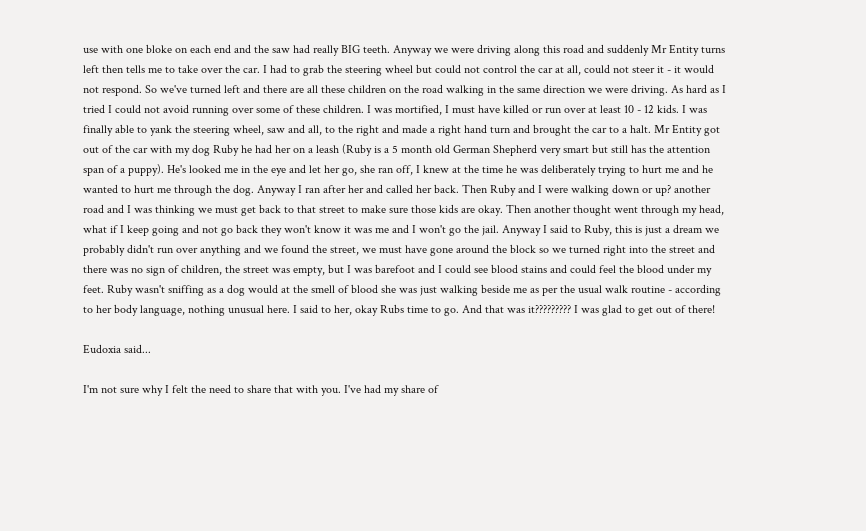use with one bloke on each end and the saw had really BIG teeth. Anyway we were driving along this road and suddenly Mr Entity turns left then tells me to take over the car. I had to grab the steering wheel but could not control the car at all, could not steer it - it would not respond. So we've turned left and there are all these children on the road walking in the same direction we were driving. As hard as I tried I could not avoid running over some of these children. I was mortified, I must have killed or run over at least 10 - 12 kids. I was finally able to yank the steering wheel, saw and all, to the right and made a right hand turn and brought the car to a halt. Mr Entity got out of the car with my dog Ruby he had her on a leash (Ruby is a 5 month old German Shepherd very smart but still has the attention span of a puppy). He's looked me in the eye and let her go, she ran off, I knew at the time he was deliberately trying to hurt me and he wanted to hurt me through the dog. Anyway I ran after her and called her back. Then Ruby and I were walking down or up? another road and I was thinking we must get back to that street to make sure those kids are okay. Then another thought went through my head, what if I keep going and not go back they won't know it was me and I won't go the jail. Anyway I said to Ruby, this is just a dream we probably didn't run over anything and we found the street, we must have gone around the block so we turned right into the street and there was no sign of children, the street was empty, but I was barefoot and I could see blood stains and could feel the blood under my feet. Ruby wasn't sniffing as a dog would at the smell of blood she was just walking beside me as per the usual walk routine - according to her body language, nothing unusual here. I said to her, okay Rubs time to go. And that was it????????? I was glad to get out of there!

Eudoxia said...

I'm not sure why I felt the need to share that with you. I've had my share of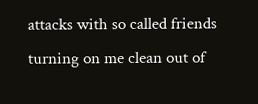attacks with so called friends turning on me clean out of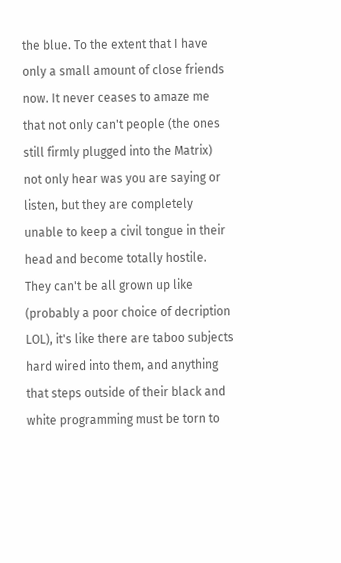the blue. To the extent that I have only a small amount of close friends now. It never ceases to amaze me that not only can't people (the ones still firmly plugged into the Matrix) not only hear was you are saying or listen, but they are completely unable to keep a civil tongue in their head and become totally hostile. They can't be all grown up like (probably a poor choice of decription LOL), it's like there are taboo subjects hard wired into them, and anything that steps outside of their black and white programming must be torn to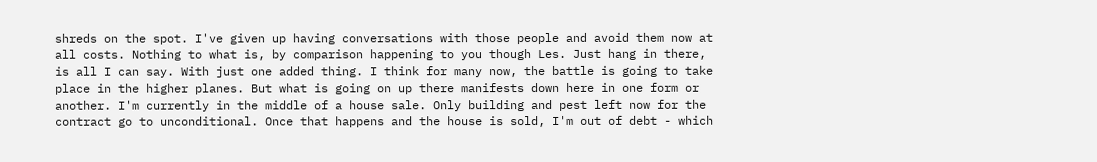shreds on the spot. I've given up having conversations with those people and avoid them now at all costs. Nothing to what is, by comparison happening to you though Les. Just hang in there, is all I can say. With just one added thing. I think for many now, the battle is going to take place in the higher planes. But what is going on up there manifests down here in one form or another. I'm currently in the middle of a house sale. Only building and pest left now for the contract go to unconditional. Once that happens and the house is sold, I'm out of debt - which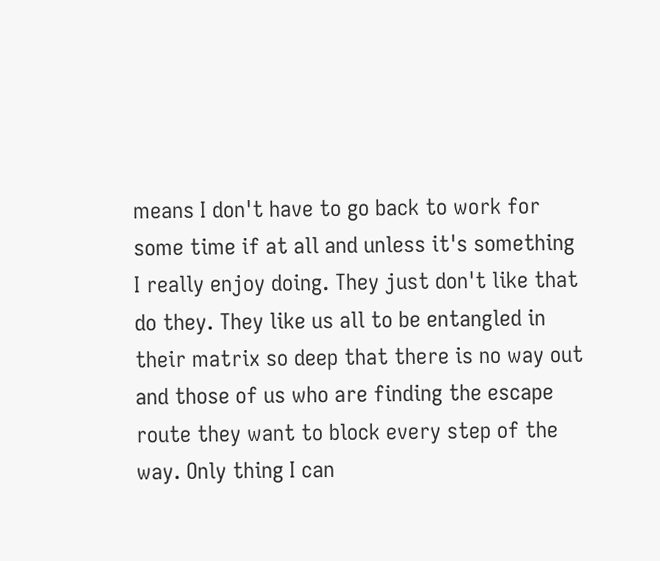means I don't have to go back to work for some time if at all and unless it's something I really enjoy doing. They just don't like that do they. They like us all to be entangled in their matrix so deep that there is no way out and those of us who are finding the escape route they want to block every step of the way. Only thing I can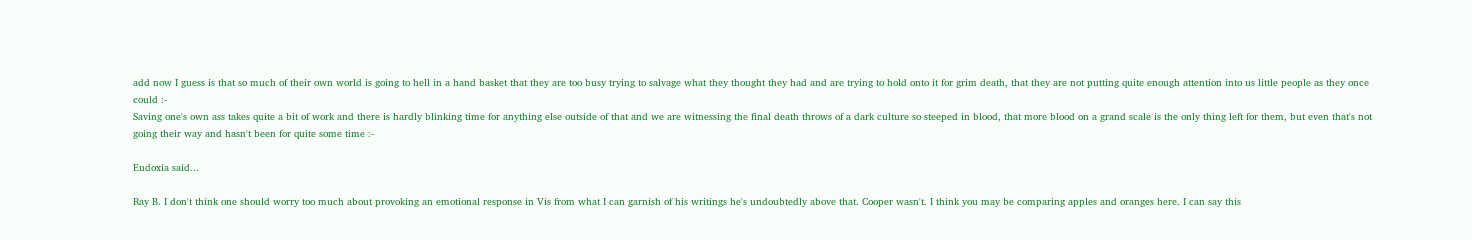add now I guess is that so much of their own world is going to hell in a hand basket that they are too busy trying to salvage what they thought they had and are trying to hold onto it for grim death, that they are not putting quite enough attention into us little people as they once could :-
Saving one's own ass takes quite a bit of work and there is hardly blinking time for anything else outside of that and we are witnessing the final death throws of a dark culture so steeped in blood, that more blood on a grand scale is the only thing left for them, but even that's not going their way and hasn't been for quite some time :-

Eudoxia said...

Ray B. I don't think one should worry too much about provoking an emotional response in Vis from what I can garnish of his writings he's undoubtedly above that. Cooper wasn't. I think you may be comparing apples and oranges here. I can say this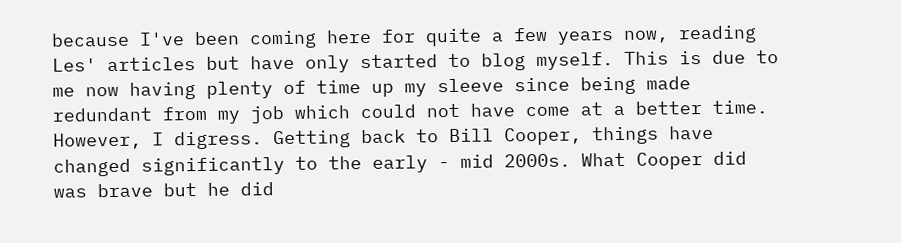because I've been coming here for quite a few years now, reading Les' articles but have only started to blog myself. This is due to me now having plenty of time up my sleeve since being made redundant from my job which could not have come at a better time. However, I digress. Getting back to Bill Cooper, things have changed significantly to the early - mid 2000s. What Cooper did was brave but he did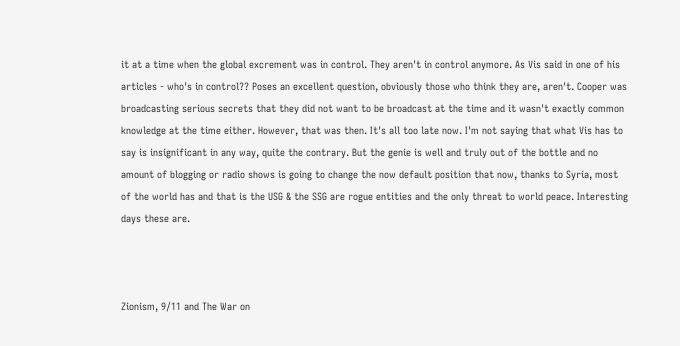it at a time when the global excrement was in control. They aren't in control anymore. As Vis said in one of his articles - who's in control?? Poses an excellent question, obviously those who think they are, aren't. Cooper was broadcasting serious secrets that they did not want to be broadcast at the time and it wasn't exactly common knowledge at the time either. However, that was then. It's all too late now. I'm not saying that what Vis has to say is insignificant in any way, quite the contrary. But the genie is well and truly out of the bottle and no amount of blogging or radio shows is going to change the now default position that now, thanks to Syria, most of the world has and that is the USG & the SSG are rogue entities and the only threat to world peace. Interesting days these are.



Zionism, 9/11 and The War on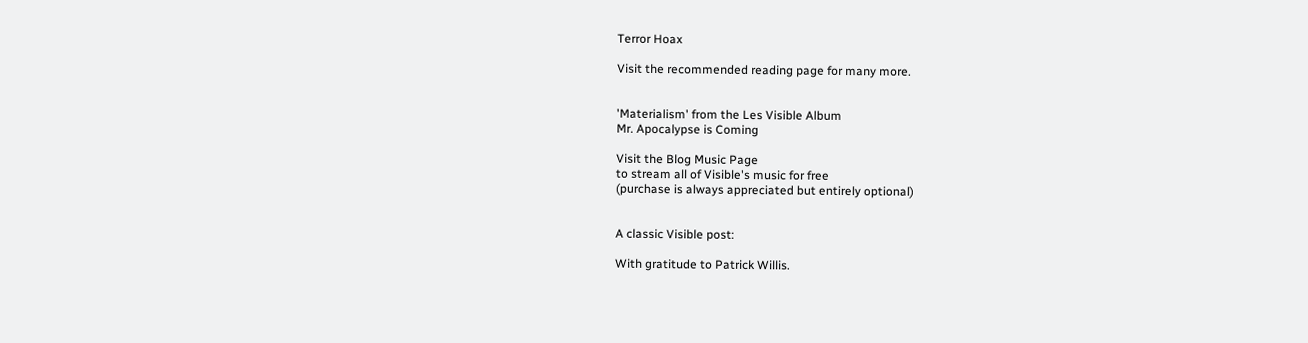Terror Hoax

Visit the recommended reading page for many more.


'Materialism' from the Les Visible Album
Mr. Apocalypse is Coming

Visit the Blog Music Page
to stream all of Visible's music for free
(purchase is always appreciated but entirely optional)


A classic Visible post:

With gratitude to Patrick Willis.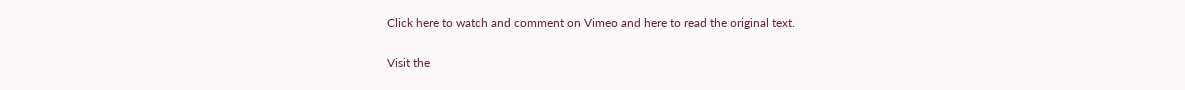Click here to watch and comment on Vimeo and here to read the original text.

Visit the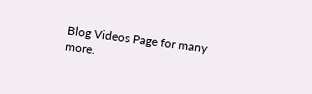Blog Videos Page for many more.